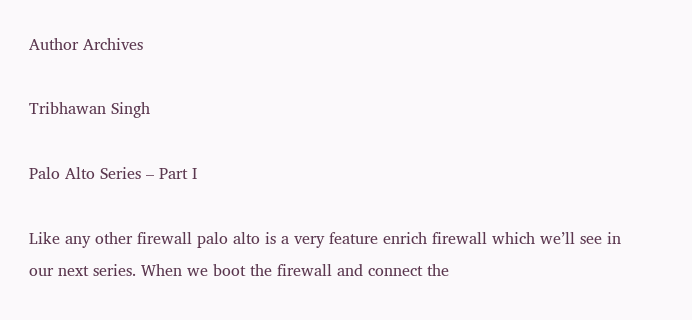Author Archives

Tribhawan Singh

Palo Alto Series – Part I

Like any other firewall palo alto is a very feature enrich firewall which we’ll see in our next series. When we boot the firewall and connect the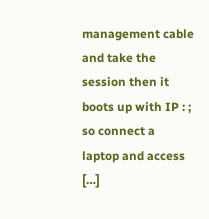management cable and take the session then it boots up with IP : ; so connect a laptop and access […]